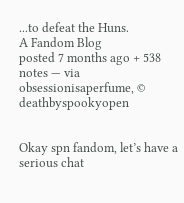...to defeat the Huns.
A Fandom Blog
posted 7 months ago + 538 notes — via obsessionisaperfume, © deathbyspookyopen


Okay spn fandom, let’s have a serious chat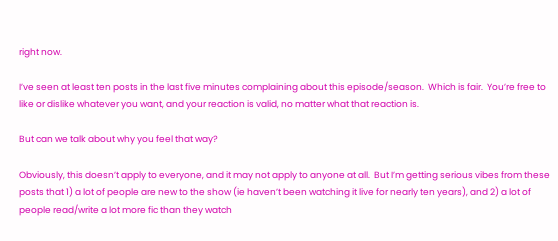right now.

I’ve seen at least ten posts in the last five minutes complaining about this episode/season.  Which is fair.  You’re free to like or dislike whatever you want, and your reaction is valid, no matter what that reaction is.

But can we talk about why you feel that way?

Obviously, this doesn’t apply to everyone, and it may not apply to anyone at all.  But I’m getting serious vibes from these posts that 1) a lot of people are new to the show (ie haven’t been watching it live for nearly ten years), and 2) a lot of people read/write a lot more fic than they watch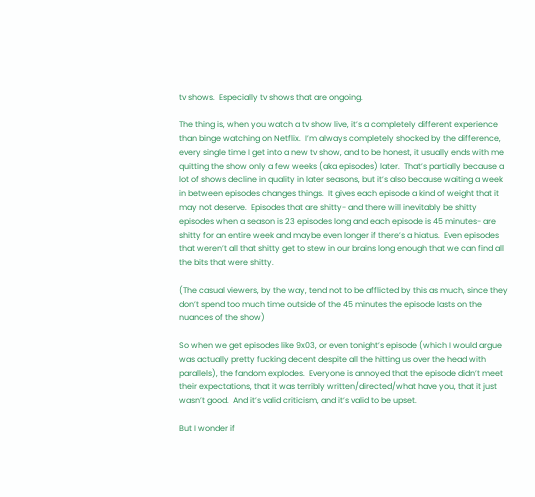tv shows.  Especially tv shows that are ongoing.

The thing is, when you watch a tv show live, it’s a completely different experience than binge watching on Netflix.  I’m always completely shocked by the difference, every single time I get into a new tv show, and to be honest, it usually ends with me quitting the show only a few weeks (aka episodes) later.  That’s partially because a lot of shows decline in quality in later seasons, but it’s also because waiting a week in between episodes changes things.  It gives each episode a kind of weight that it may not deserve.  Episodes that are shitty- and there will inevitably be shitty episodes when a season is 23 episodes long and each episode is 45 minutes- are shitty for an entire week and maybe even longer if there’s a hiatus.  Even episodes that weren’t all that shitty get to stew in our brains long enough that we can find all the bits that were shitty.

(The casual viewers, by the way, tend not to be afflicted by this as much, since they don’t spend too much time outside of the 45 minutes the episode lasts on the nuances of the show)

So when we get episodes like 9x03, or even tonight’s episode (which I would argue was actually pretty fucking decent despite all the hitting us over the head with parallels), the fandom explodes.  Everyone is annoyed that the episode didn’t meet their expectations, that it was terribly written/directed/what have you, that it just wasn’t good.  And it’s valid criticism, and it’s valid to be upset.

But I wonder if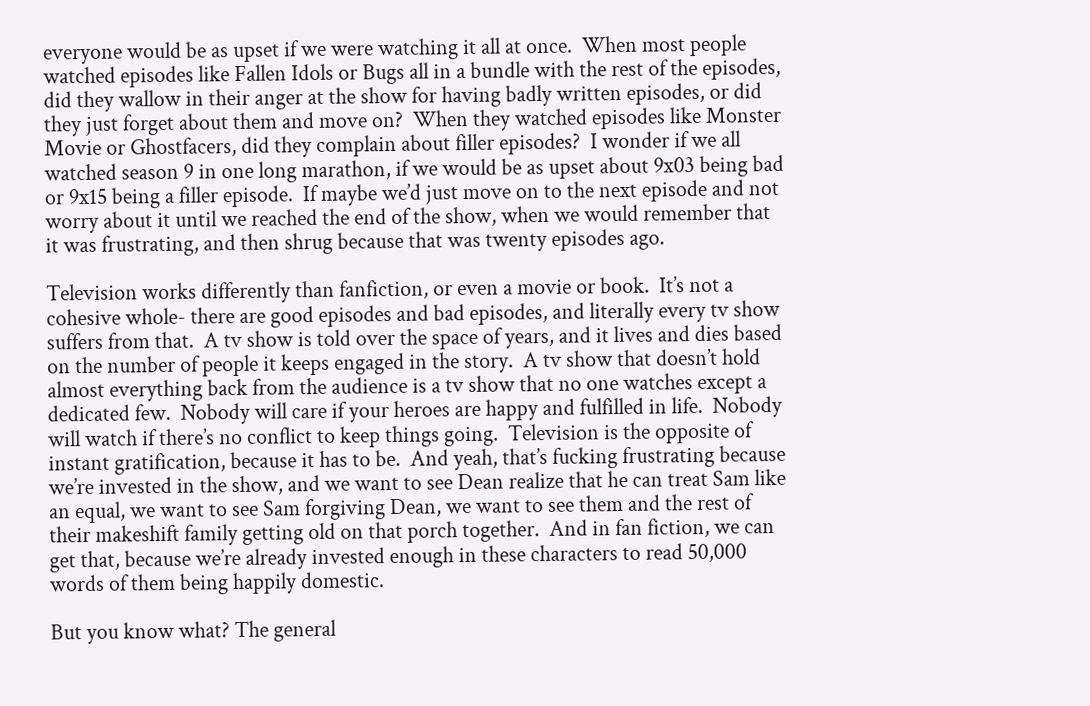everyone would be as upset if we were watching it all at once.  When most people watched episodes like Fallen Idols or Bugs all in a bundle with the rest of the episodes, did they wallow in their anger at the show for having badly written episodes, or did they just forget about them and move on?  When they watched episodes like Monster Movie or Ghostfacers, did they complain about filler episodes?  I wonder if we all watched season 9 in one long marathon, if we would be as upset about 9x03 being bad or 9x15 being a filler episode.  If maybe we’d just move on to the next episode and not worry about it until we reached the end of the show, when we would remember that it was frustrating, and then shrug because that was twenty episodes ago.

Television works differently than fanfiction, or even a movie or book.  It’s not a cohesive whole- there are good episodes and bad episodes, and literally every tv show suffers from that.  A tv show is told over the space of years, and it lives and dies based on the number of people it keeps engaged in the story.  A tv show that doesn’t hold almost everything back from the audience is a tv show that no one watches except a dedicated few.  Nobody will care if your heroes are happy and fulfilled in life.  Nobody will watch if there’s no conflict to keep things going.  Television is the opposite of instant gratification, because it has to be.  And yeah, that’s fucking frustrating because we’re invested in the show, and we want to see Dean realize that he can treat Sam like an equal, we want to see Sam forgiving Dean, we want to see them and the rest of their makeshift family getting old on that porch together.  And in fan fiction, we can get that, because we’re already invested enough in these characters to read 50,000 words of them being happily domestic.

But you know what? The general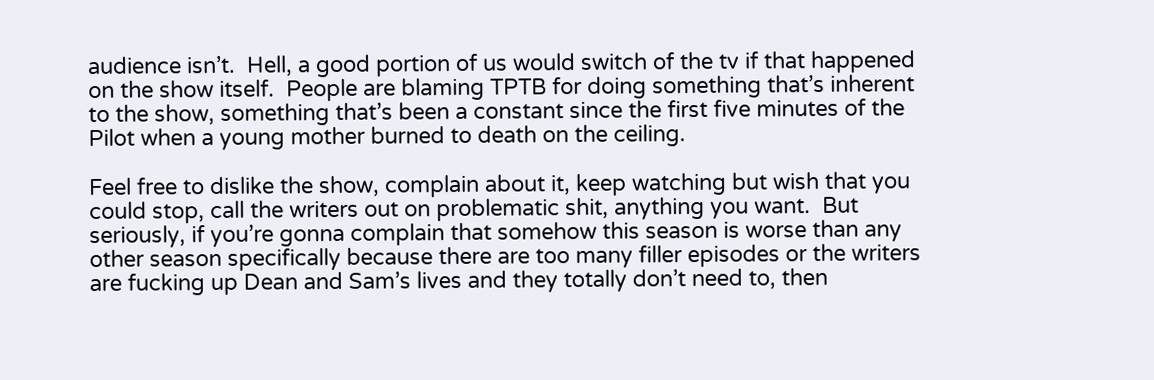audience isn’t.  Hell, a good portion of us would switch of the tv if that happened on the show itself.  People are blaming TPTB for doing something that’s inherent to the show, something that’s been a constant since the first five minutes of the Pilot when a young mother burned to death on the ceiling.

Feel free to dislike the show, complain about it, keep watching but wish that you could stop, call the writers out on problematic shit, anything you want.  But seriously, if you’re gonna complain that somehow this season is worse than any other season specifically because there are too many filler episodes or the writers are fucking up Dean and Sam’s lives and they totally don’t need to, then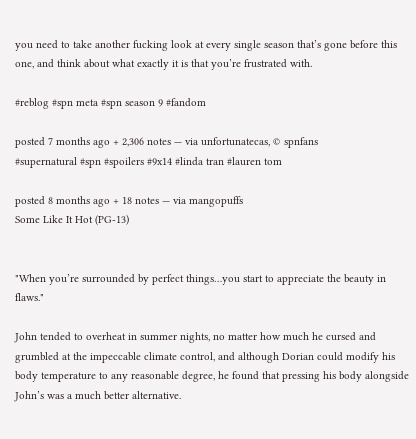you need to take another fucking look at every single season that’s gone before this one, and think about what exactly it is that you’re frustrated with.

#reblog #spn meta #spn season 9 #fandom

posted 7 months ago + 2,306 notes — via unfortunatecas, © spnfans
#supernatural #spn #spoilers #9x14 #linda tran #lauren tom

posted 8 months ago + 18 notes — via mangopuffs
Some Like It Hot (PG-13)


"When you’re surrounded by perfect things…you start to appreciate the beauty in flaws."

John tended to overheat in summer nights, no matter how much he cursed and grumbled at the impeccable climate control, and although Dorian could modify his body temperature to any reasonable degree, he found that pressing his body alongside John’s was a much better alternative.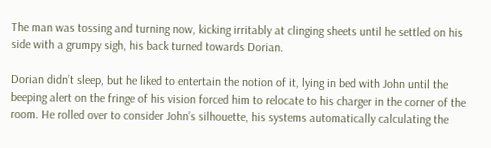The man was tossing and turning now, kicking irritably at clinging sheets until he settled on his side with a grumpy sigh, his back turned towards Dorian.

Dorian didn’t sleep, but he liked to entertain the notion of it, lying in bed with John until the beeping alert on the fringe of his vision forced him to relocate to his charger in the corner of the room. He rolled over to consider John’s silhouette, his systems automatically calculating the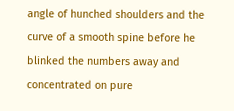angle of hunched shoulders and the curve of a smooth spine before he blinked the numbers away and concentrated on pure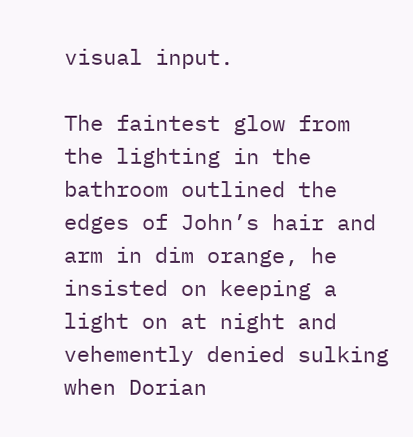visual input.

The faintest glow from the lighting in the bathroom outlined the edges of John’s hair and arm in dim orange, he insisted on keeping a light on at night and vehemently denied sulking when Dorian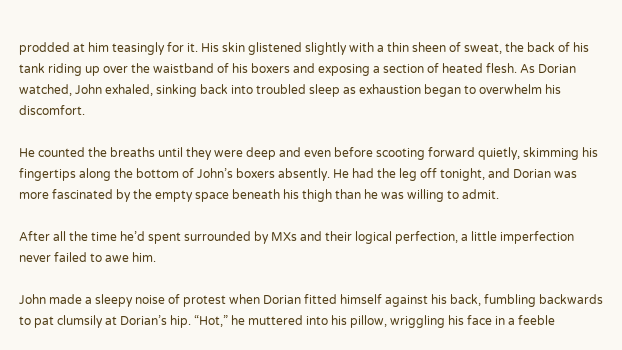prodded at him teasingly for it. His skin glistened slightly with a thin sheen of sweat, the back of his tank riding up over the waistband of his boxers and exposing a section of heated flesh. As Dorian watched, John exhaled, sinking back into troubled sleep as exhaustion began to overwhelm his discomfort.

He counted the breaths until they were deep and even before scooting forward quietly, skimming his fingertips along the bottom of John’s boxers absently. He had the leg off tonight, and Dorian was more fascinated by the empty space beneath his thigh than he was willing to admit.

After all the time he’d spent surrounded by MXs and their logical perfection, a little imperfection never failed to awe him.

John made a sleepy noise of protest when Dorian fitted himself against his back, fumbling backwards to pat clumsily at Dorian’s hip. “Hot,” he muttered into his pillow, wriggling his face in a feeble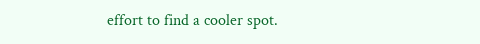effort to find a cooler spot.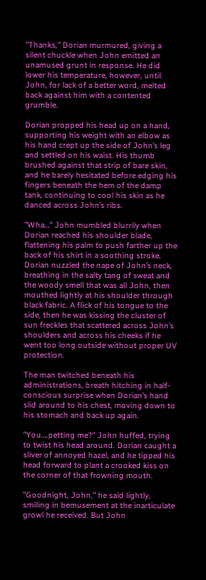"Thanks," Dorian murmured, giving a silent chuckle when John emitted an unamused grunt in response. He did lower his temperature, however, until John, for lack of a better word, melted back against him with a contented grumble.

Dorian propped his head up on a hand, supporting his weight with an elbow as his hand crept up the side of John’s leg and settled on his waist. His thumb brushed against that strip of bare skin, and he barely hesitated before edging his fingers beneath the hem of the damp tank, continuing to cool his skin as he danced across John’s ribs.

"Wha…" John mumbled blurrily when Dorian reached his shoulder blade, flattening his palm to push farther up the back of his shirt in a soothing stroke. Dorian nuzzled the nape of John’s neck, breathing in the salty tang of sweat and the woody smell that was all John, then mouthed lightly at his shoulder through black fabric. A flick of his tongue to the side, then he was kissing the cluster of sun freckles that scattered across John’s shoulders and across his cheeks if he went too long outside without proper UV protection.

The man twitched beneath his administrations, breath hitching in half-conscious surprise when Dorian’s hand slid around to his chest, moving down to his stomach and back up again.

"You….petting me?" John huffed, trying to twist his head around. Dorian caught a sliver of annoyed hazel, and he tipped his head forward to plant a crooked kiss on the corner of that frowning mouth.

"Goodnight, John," he said lightly, smiling in bemusement at the inarticulate growl he received. But John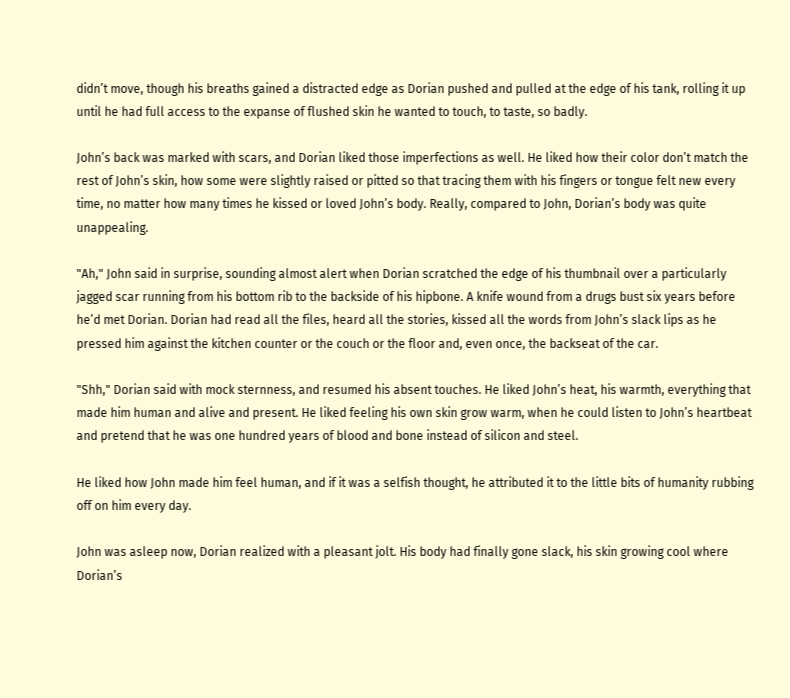didn’t move, though his breaths gained a distracted edge as Dorian pushed and pulled at the edge of his tank, rolling it up until he had full access to the expanse of flushed skin he wanted to touch, to taste, so badly.

John’s back was marked with scars, and Dorian liked those imperfections as well. He liked how their color don’t match the rest of John’s skin, how some were slightly raised or pitted so that tracing them with his fingers or tongue felt new every time, no matter how many times he kissed or loved John’s body. Really, compared to John, Dorian’s body was quite unappealing.

"Ah," John said in surprise, sounding almost alert when Dorian scratched the edge of his thumbnail over a particularly jagged scar running from his bottom rib to the backside of his hipbone. A knife wound from a drugs bust six years before he’d met Dorian. Dorian had read all the files, heard all the stories, kissed all the words from John’s slack lips as he pressed him against the kitchen counter or the couch or the floor and, even once, the backseat of the car.

"Shh," Dorian said with mock sternness, and resumed his absent touches. He liked John’s heat, his warmth, everything that made him human and alive and present. He liked feeling his own skin grow warm, when he could listen to John’s heartbeat and pretend that he was one hundred years of blood and bone instead of silicon and steel.

He liked how John made him feel human, and if it was a selfish thought, he attributed it to the little bits of humanity rubbing off on him every day.

John was asleep now, Dorian realized with a pleasant jolt. His body had finally gone slack, his skin growing cool where Dorian’s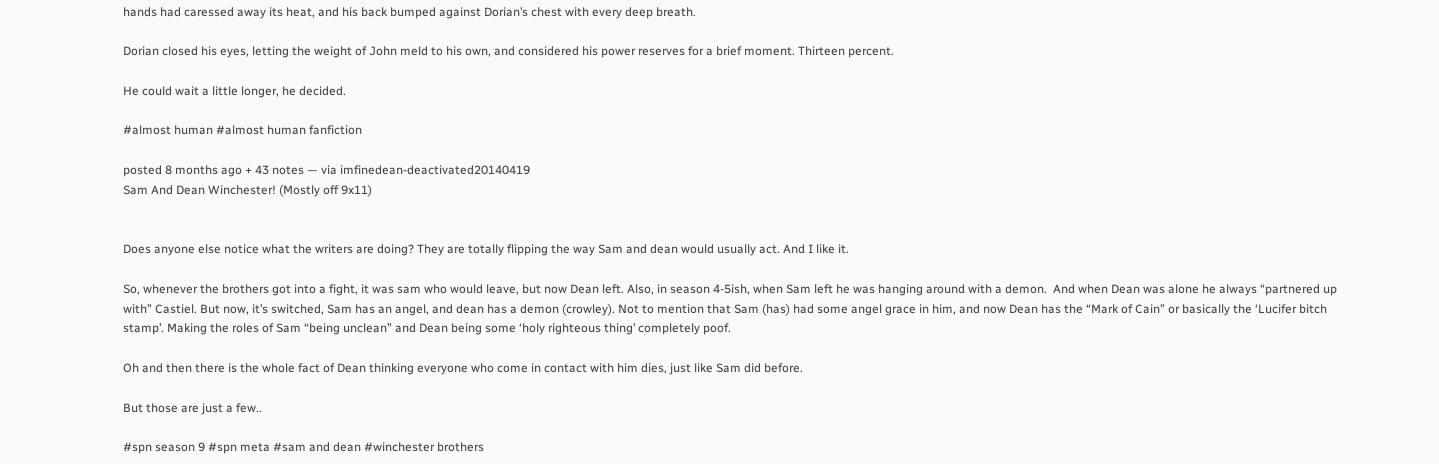hands had caressed away its heat, and his back bumped against Dorian’s chest with every deep breath.

Dorian closed his eyes, letting the weight of John meld to his own, and considered his power reserves for a brief moment. Thirteen percent.

He could wait a little longer, he decided.

#almost human #almost human fanfiction

posted 8 months ago + 43 notes — via imfinedean-deactivated20140419
Sam And Dean Winchester! (Mostly off 9x11)


Does anyone else notice what the writers are doing? They are totally flipping the way Sam and dean would usually act. And I like it.

So, whenever the brothers got into a fight, it was sam who would leave, but now Dean left. Also, in season 4-5ish, when Sam left he was hanging around with a demon.  And when Dean was alone he always “partnered up with” Castiel. But now, it’s switched, Sam has an angel, and dean has a demon (crowley). Not to mention that Sam (has) had some angel grace in him, and now Dean has the “Mark of Cain” or basically the ‘Lucifer bitch stamp’. Making the roles of Sam “being unclean” and Dean being some ‘holy righteous thing’ completely poof.

Oh and then there is the whole fact of Dean thinking everyone who come in contact with him dies, just like Sam did before.

But those are just a few..

#spn season 9 #spn meta #sam and dean #winchester brothers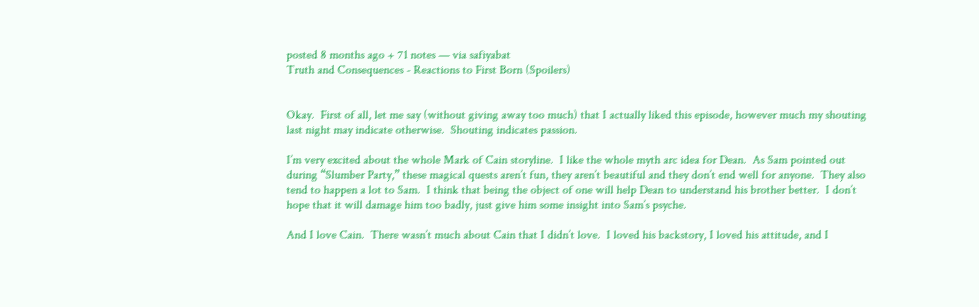posted 8 months ago + 71 notes — via safiyabat
Truth and Consequences - Reactions to First Born (Spoilers)


Okay.  First of all, let me say (without giving away too much) that I actually liked this episode, however much my shouting last night may indicate otherwise.  Shouting indicates passion.

I’m very excited about the whole Mark of Cain storyline.  I like the whole myth arc idea for Dean.  As Sam pointed out during “Slumber Party,” these magical quests aren’t fun, they aren’t beautiful and they don’t end well for anyone.  They also tend to happen a lot to Sam.  I think that being the object of one will help Dean to understand his brother better.  I don’t hope that it will damage him too badly, just give him some insight into Sam’s psyche.

And I love Cain.  There wasn’t much about Cain that I didn’t love.  I loved his backstory, I loved his attitude, and I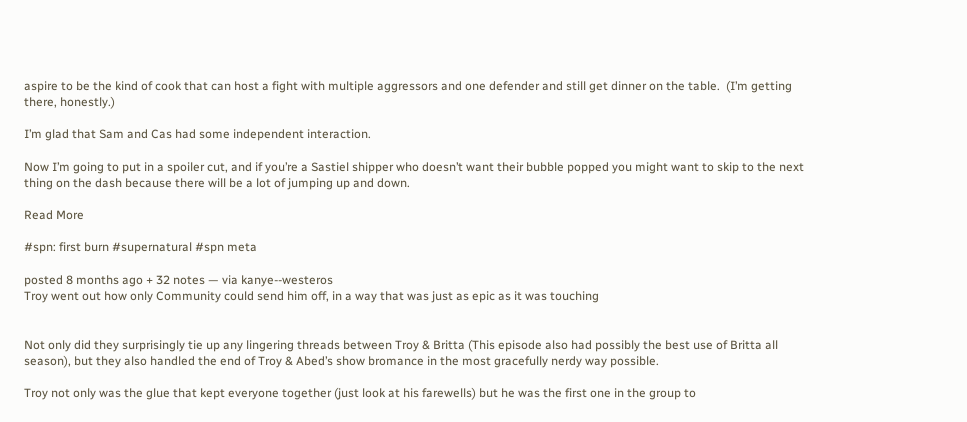aspire to be the kind of cook that can host a fight with multiple aggressors and one defender and still get dinner on the table.  (I’m getting there, honestly.)

I’m glad that Sam and Cas had some independent interaction.

Now I’m going to put in a spoiler cut, and if you’re a Sastiel shipper who doesn’t want their bubble popped you might want to skip to the next thing on the dash because there will be a lot of jumping up and down.

Read More

#spn: first burn #supernatural #spn meta

posted 8 months ago + 32 notes — via kanye--westeros
Troy went out how only Community could send him off, in a way that was just as epic as it was touching


Not only did they surprisingly tie up any lingering threads between Troy & Britta (This episode also had possibly the best use of Britta all season), but they also handled the end of Troy & Abed’s show bromance in the most gracefully nerdy way possible.

Troy not only was the glue that kept everyone together (just look at his farewells) but he was the first one in the group to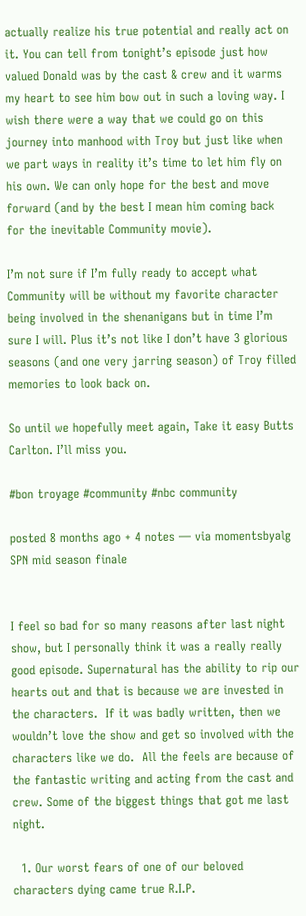actually realize his true potential and really act on it. You can tell from tonight’s episode just how valued Donald was by the cast & crew and it warms my heart to see him bow out in such a loving way. I wish there were a way that we could go on this journey into manhood with Troy but just like when we part ways in reality it’s time to let him fly on his own. We can only hope for the best and move forward (and by the best I mean him coming back for the inevitable Community movie).

I’m not sure if I’m fully ready to accept what Community will be without my favorite character being involved in the shenanigans but in time I’m sure I will. Plus it’s not like I don’t have 3 glorious seasons (and one very jarring season) of Troy filled memories to look back on.

So until we hopefully meet again, Take it easy Butts Carlton. I’ll miss you.

#bon troyage #community #nbc community

posted 8 months ago + 4 notes — via momentsbyalg
SPN mid season finale


I feel so bad for so many reasons after last night show, but I personally think it was a really really good episode. Supernatural has the ability to rip our hearts out and that is because we are invested in the characters.  If it was badly written, then we wouldn’t love the show and get so involved with the characters like we do.  All the feels are because of the fantastic writing and acting from the cast and crew. Some of the biggest things that got me last night.

  1. Our worst fears of one of our beloved characters dying came true R.I.P.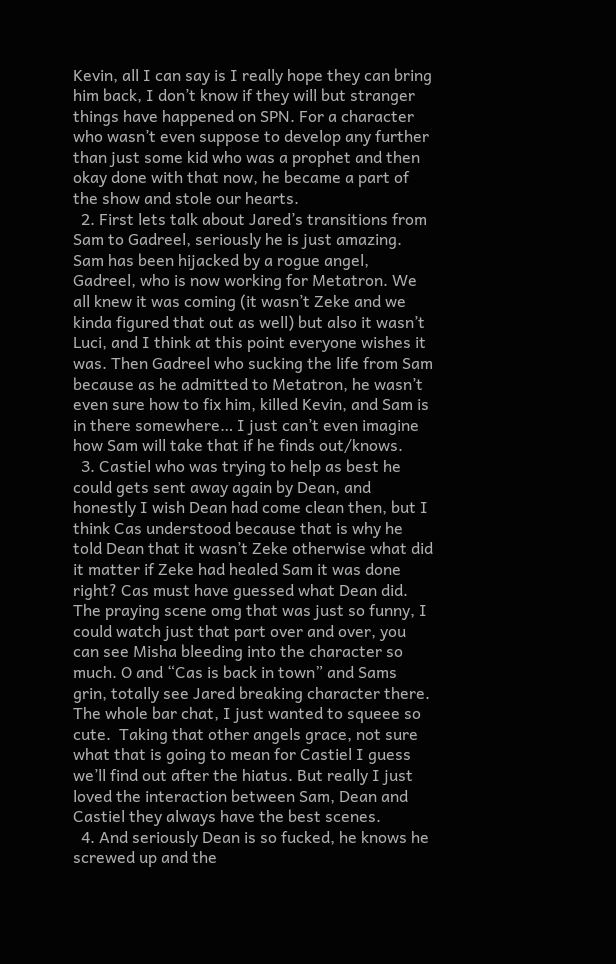Kevin, all I can say is I really hope they can bring him back, I don’t know if they will but stranger things have happened on SPN. For a character who wasn’t even suppose to develop any further than just some kid who was a prophet and then okay done with that now, he became a part of the show and stole our hearts.
  2. First lets talk about Jared’s transitions from Sam to Gadreel, seriously he is just amazing.  Sam has been hijacked by a rogue angel, Gadreel, who is now working for Metatron. We all knew it was coming (it wasn’t Zeke and we kinda figured that out as well) but also it wasn’t Luci, and I think at this point everyone wishes it was. Then Gadreel who sucking the life from Sam because as he admitted to Metatron, he wasn’t even sure how to fix him, killed Kevin, and Sam is in there somewhere… I just can’t even imagine how Sam will take that if he finds out/knows.
  3. Castiel who was trying to help as best he could gets sent away again by Dean, and honestly I wish Dean had come clean then, but I think Cas understood because that is why he told Dean that it wasn’t Zeke otherwise what did it matter if Zeke had healed Sam it was done right? Cas must have guessed what Dean did. The praying scene omg that was just so funny, I could watch just that part over and over, you can see Misha bleeding into the character so much. O and “Cas is back in town” and Sams grin, totally see Jared breaking character there. The whole bar chat, I just wanted to squeee so cute.  Taking that other angels grace, not sure what that is going to mean for Castiel I guess we’ll find out after the hiatus. But really I just loved the interaction between Sam, Dean and Castiel they always have the best scenes.
  4. And seriously Dean is so fucked, he knows he screwed up and the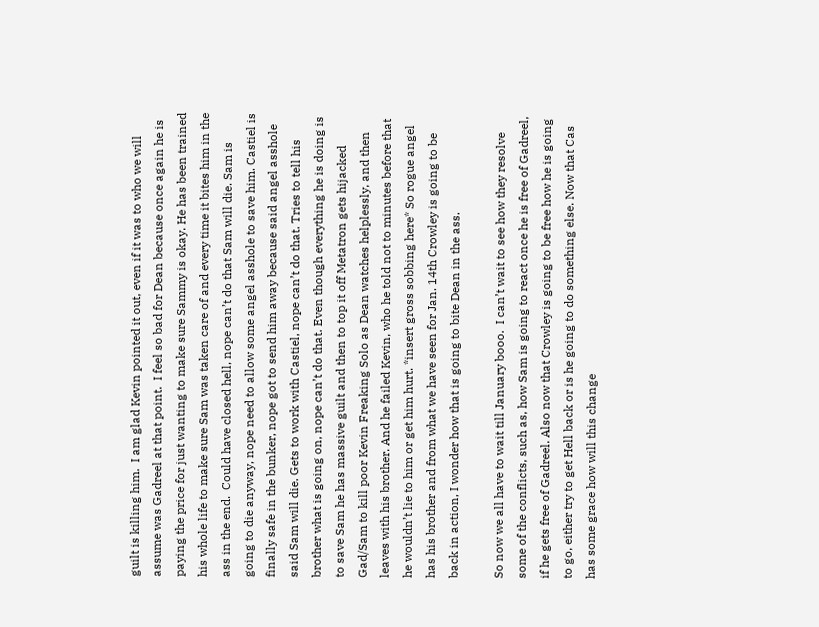guilt is killing him.  I am glad Kevin pointed it out, even if it was to who we will assume was Gadreel at that point.  I feel so bad for Dean because once again he is paying the price for just wanting to make sure Sammy is okay. He has been trained his whole life to make sure Sam was taken care of and every time it bites him in the ass in the end.  Could have closed hell, nope can’t do that Sam will die. Sam is going to die anyway, nope need to allow some angel asshole to save him. Castiel is finally safe in the bunker, nope got to send him away because said angel asshole said Sam will die. Gets to work with Castiel, nope can’t do that. Tries to tell his brother what is going on, nope can’t do that. Even though everything he is doing is to save Sam he has massive guilt and then to top it off Metatron gets hijacked Gad/Sam to kill poor Kevin Freaking Solo as Dean watches helplessly, and then leaves with his brother. And he failed Kevin, who he told not to minutes before that he wouldn’t lie to him or get him hurt. *insert gross sobbing here* So rogue angel has his brother and from what we have seen for Jan. 14th Crowley is going to be back in action, I wonder how that is going to bite Dean in the ass.

So now we all have to wait till January booo.  I can’t wait to see how they resolve some of the conflicts, such as, how Sam is going to react once he is free of Gadreel, if he gets free of Gadreel. Also now that Crowley is going to be free how he is going to go, either try to get Hell back or is he going to do something else. Now that Cas has some grace how will this change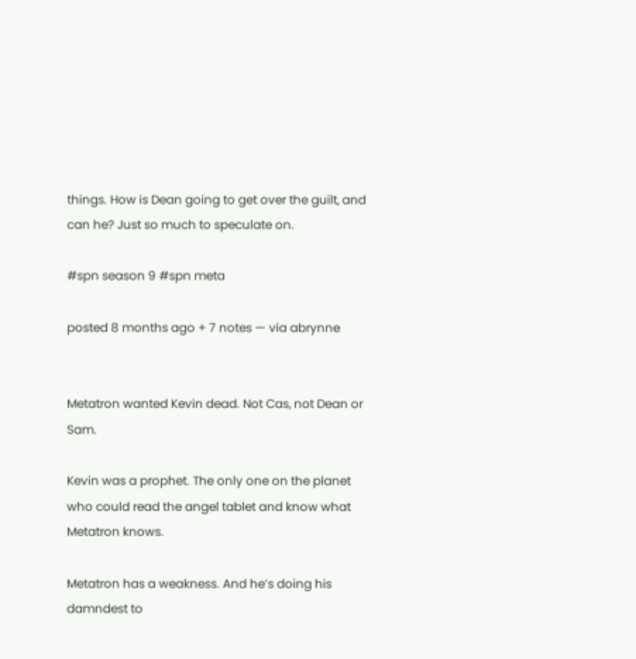things. How is Dean going to get over the guilt, and can he? Just so much to speculate on.

#spn season 9 #spn meta

posted 8 months ago + 7 notes — via abrynne


Metatron wanted Kevin dead. Not Cas, not Dean or Sam.

Kevin was a prophet. The only one on the planet who could read the angel tablet and know what Metatron knows.

Metatron has a weakness. And he’s doing his damndest to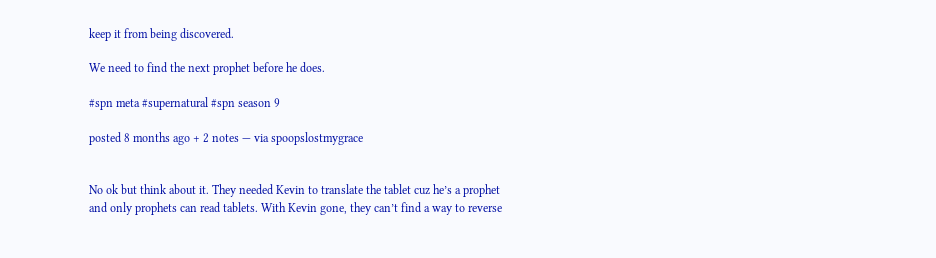keep it from being discovered.

We need to find the next prophet before he does.

#spn meta #supernatural #spn season 9

posted 8 months ago + 2 notes — via spoopslostmygrace


No ok but think about it. They needed Kevin to translate the tablet cuz he’s a prophet and only prophets can read tablets. With Kevin gone, they can’t find a way to reverse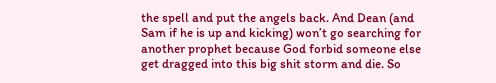the spell and put the angels back. And Dean (and Sam if he is up and kicking) won’t go searching for another prophet because God forbid someone else get dragged into this big shit storm and die. So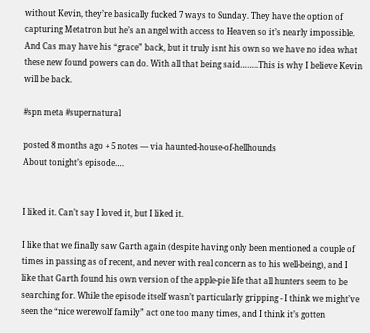without Kevin, they’re basically fucked 7 ways to Sunday. They have the option of capturing Metatron but he’s an angel with access to Heaven so it’s nearly impossible. And Cas may have his “grace” back, but it truly isnt his own so we have no idea what these new found powers can do. With all that being said……..This is why I believe Kevin will be back.

#spn meta #supernatural

posted 8 months ago + 5 notes — via haunted-house-of-hellhounds
About tonight’s episode….


I liked it. Can’t say I loved it, but I liked it.

I like that we finally saw Garth again (despite having only been mentioned a couple of times in passing as of recent, and never with real concern as to his well-being), and I like that Garth found his own version of the apple-pie life that all hunters seem to be searching for. While the episode itself wasn’t particularly gripping - I think we might’ve seen the “nice werewolf family” act one too many times, and I think it’s gotten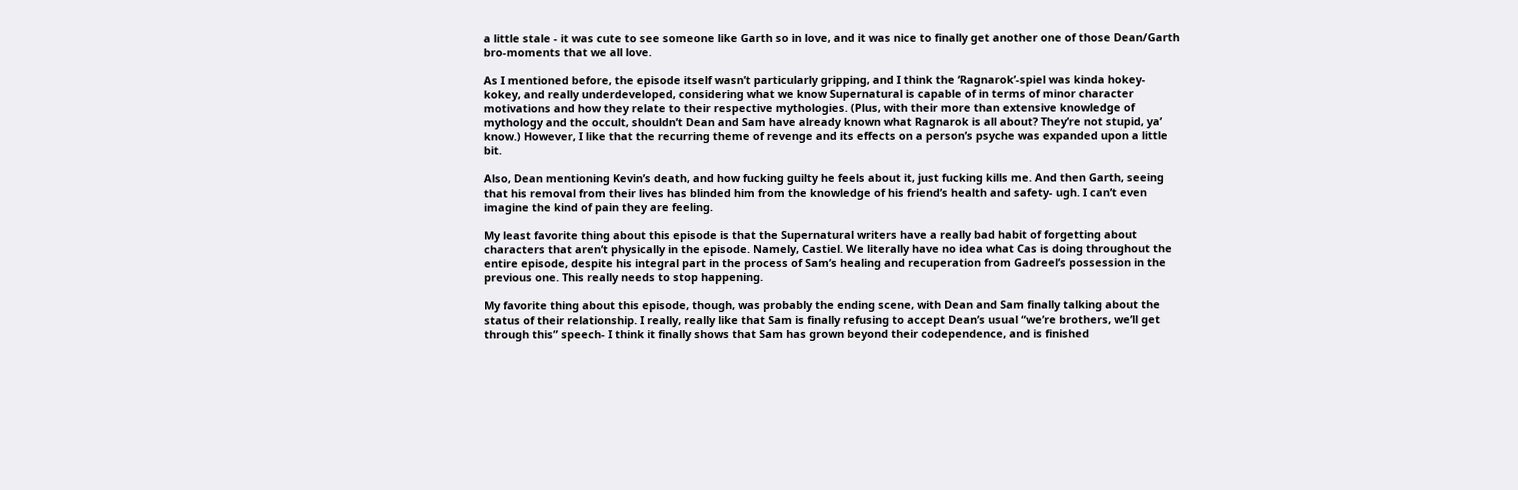a little stale - it was cute to see someone like Garth so in love, and it was nice to finally get another one of those Dean/Garth bro-moments that we all love.

As I mentioned before, the episode itself wasn’t particularly gripping, and I think the ‘Ragnarok’-spiel was kinda hokey-kokey, and really underdeveloped, considering what we know Supernatural is capable of in terms of minor character motivations and how they relate to their respective mythologies. (Plus, with their more than extensive knowledge of mythology and the occult, shouldn’t Dean and Sam have already known what Ragnarok is all about? They’re not stupid, ya’ know.) However, I like that the recurring theme of revenge and its effects on a person’s psyche was expanded upon a little bit.

Also, Dean mentioning Kevin’s death, and how fucking guilty he feels about it, just fucking kills me. And then Garth, seeing that his removal from their lives has blinded him from the knowledge of his friend’s health and safety- ugh. I can’t even imagine the kind of pain they are feeling.

My least favorite thing about this episode is that the Supernatural writers have a really bad habit of forgetting about characters that aren’t physically in the episode. Namely, Castiel. We literally have no idea what Cas is doing throughout the entire episode, despite his integral part in the process of Sam’s healing and recuperation from Gadreel’s possession in the previous one. This really needs to stop happening.

My favorite thing about this episode, though, was probably the ending scene, with Dean and Sam finally talking about the status of their relationship. I really, really like that Sam is finally refusing to accept Dean’s usual “we’re brothers, we’ll get through this” speech- I think it finally shows that Sam has grown beyond their codependence, and is finished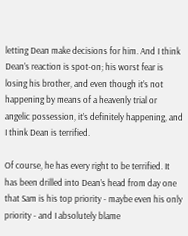letting Dean make decisions for him. And I think Dean’s reaction is spot-on; his worst fear is losing his brother, and even though it’s not happening by means of a heavenly trial or angelic possession, it’s definitely happening, and I think Dean is terrified.

Of course, he has every right to be terrified. It has been drilled into Dean’s head from day one that Sam is his top priority - maybe even his only priority - and I absolutely blame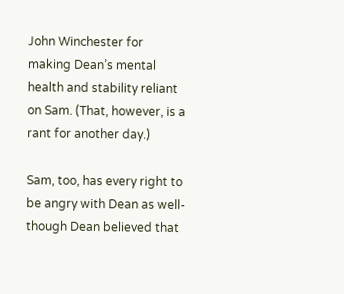John Winchester for making Dean’s mental health and stability reliant on Sam. (That, however, is a rant for another day.)

Sam, too, has every right to be angry with Dean as well- though Dean believed that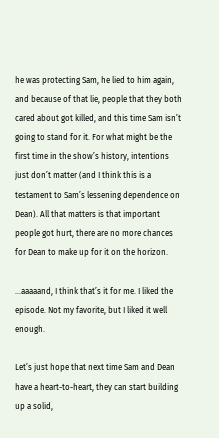he was protecting Sam, he lied to him again, and because of that lie, people that they both cared about got killed, and this time Sam isn’t going to stand for it. For what might be the first time in the show’s history, intentions just don’t matter (and I think this is a testament to Sam’s lessening dependence on Dean). All that matters is that important people got hurt, there are no more chances for Dean to make up for it on the horizon.

…aaaaand, I think that’s it for me. I liked the episode. Not my favorite, but I liked it well enough.

Let’s just hope that next time Sam and Dean have a heart-to-heart, they can start building up a solid,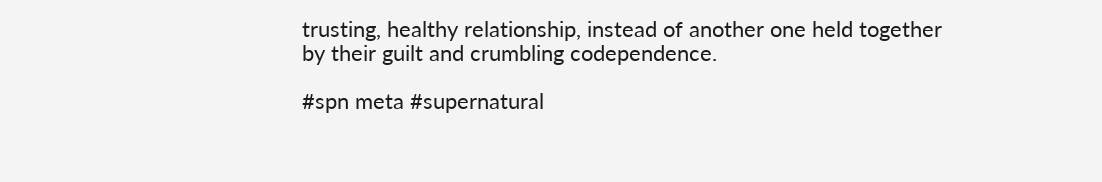trusting, healthy relationship, instead of another one held together by their guilt and crumbling codependence.

#spn meta #supernatural